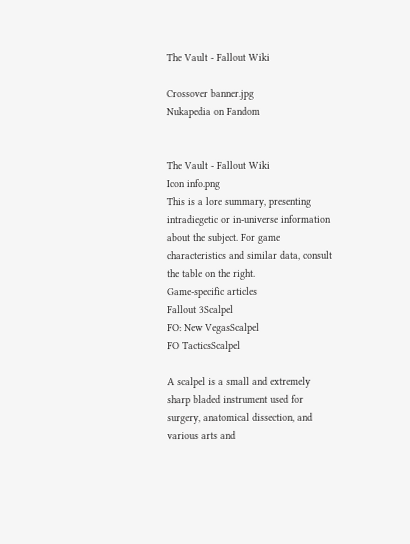The Vault - Fallout Wiki

Crossover banner.jpg
Nukapedia on Fandom


The Vault - Fallout Wiki
Icon info.png
This is a lore summary, presenting intradiegetic or in-universe information about the subject. For game characteristics and similar data, consult the table on the right.
Game-specific articles
Fallout 3Scalpel
FO: New VegasScalpel
FO TacticsScalpel

A scalpel is a small and extremely sharp bladed instrument used for surgery, anatomical dissection, and various arts and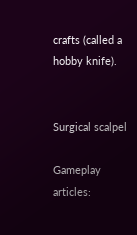crafts (called a hobby knife).


Surgical scalpel

Gameplay articles: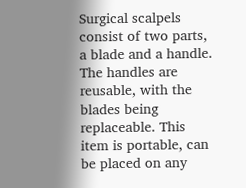Surgical scalpels consist of two parts, a blade and a handle. The handles are reusable, with the blades being replaceable. This item is portable, can be placed on any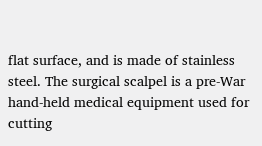flat surface, and is made of stainless steel. The surgical scalpel is a pre-War hand-held medical equipment used for cutting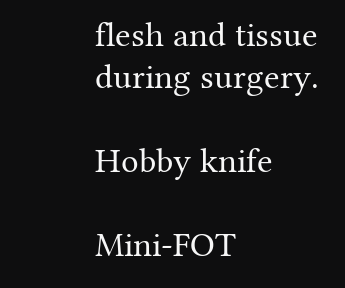flesh and tissue during surgery.

Hobby knife

Mini-FOT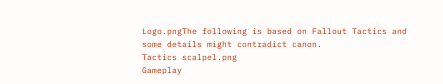Logo.pngThe following is based on Fallout Tactics and some details might contradict canon.
Tactics scalpel.png
Gameplay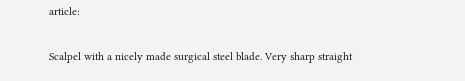article:

Scalpel with a nicely made surgical steel blade. Very sharp straight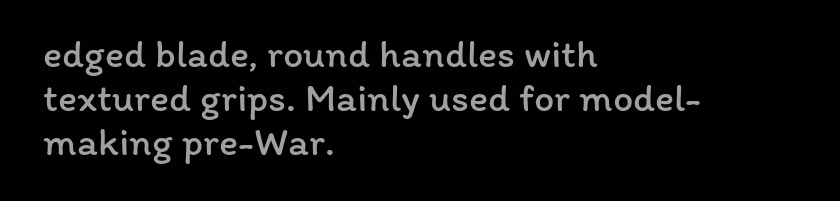edged blade, round handles with textured grips. Mainly used for model-making pre-War.